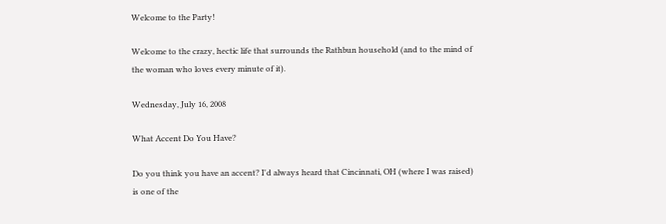Welcome to the Party!

Welcome to the crazy, hectic life that surrounds the Rathbun household (and to the mind of the woman who loves every minute of it).

Wednesday, July 16, 2008

What Accent Do You Have?

Do you think you have an accent? I'd always heard that Cincinnati, OH (where I was raised) is one of the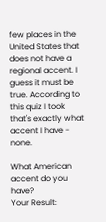few places in the United States that does not have a regional accent. I guess it must be true. According to this quiz I took that's exactly what accent I have - none.

What American accent do you have?
Your Result: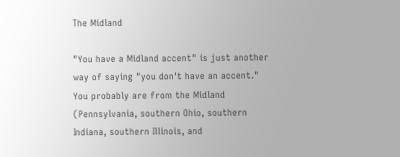The Midland

"You have a Midland accent" is just another way of saying "you don't have an accent." You probably are from the Midland (Pennsylvania, southern Ohio, southern Indiana, southern Illinois, and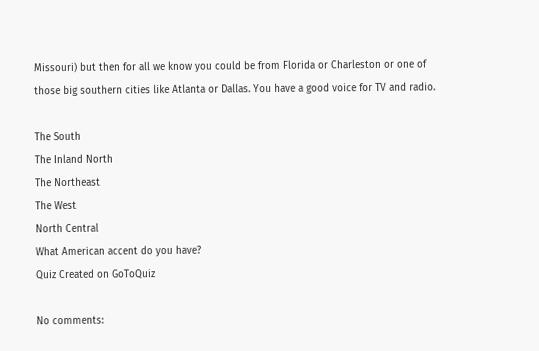Missouri) but then for all we know you could be from Florida or Charleston or one of those big southern cities like Atlanta or Dallas. You have a good voice for TV and radio.

The South
The Inland North
The Northeast
The West
North Central
What American accent do you have?
Quiz Created on GoToQuiz

No comments: